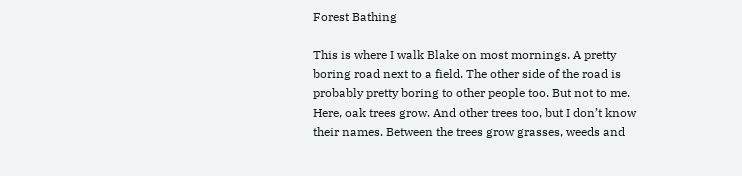Forest Bathing

This is where I walk Blake on most mornings. A pretty boring road next to a field. The other side of the road is probably pretty boring to other people too. But not to me. Here, oak trees grow. And other trees too, but I don’t know their names. Between the trees grow grasses, weeds and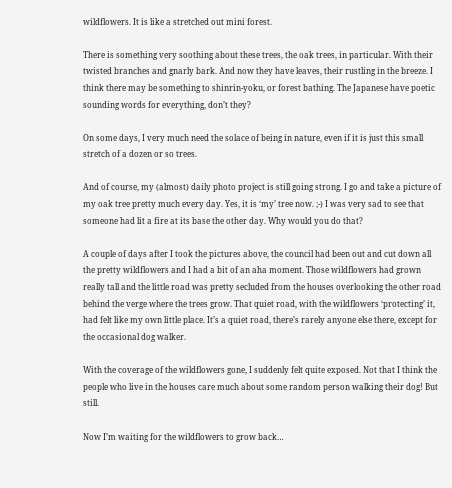wildflowers. It is like a stretched out mini forest.

There is something very soothing about these trees, the oak trees, in particular. With their twisted branches and gnarly bark. And now they have leaves, their rustling in the breeze. I think there may be something to shinrin-yoku, or forest bathing. The Japanese have poetic sounding words for everything, don’t they?

On some days, I very much need the solace of being in nature, even if it is just this small stretch of a dozen or so trees.

And of course, my (almost) daily photo project is still going strong. I go and take a picture of my oak tree pretty much every day. Yes, it is ‘my’ tree now. ;-) I was very sad to see that someone had lit a fire at its base the other day. Why would you do that?

A couple of days after I took the pictures above, the council had been out and cut down all the pretty wildflowers and I had a bit of an aha moment. Those wildflowers had grown really tall and the little road was pretty secluded from the houses overlooking the other road behind the verge where the trees grow. That quiet road, with the wildflowers ‘protecting’ it, had felt like my own little place. It’s a quiet road, there’s rarely anyone else there, except for the occasional dog walker.

With the coverage of the wildflowers gone, I suddenly felt quite exposed. Not that I think the people who live in the houses care much about some random person walking their dog! But still.

Now I’m waiting for the wildflowers to grow back…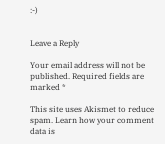:-)


Leave a Reply

Your email address will not be published. Required fields are marked *

This site uses Akismet to reduce spam. Learn how your comment data is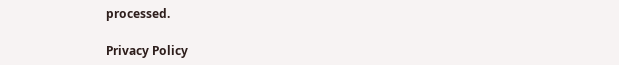processed.

Privacy Policy